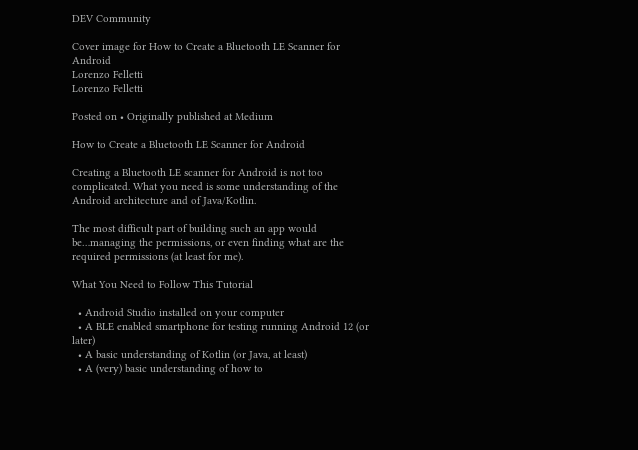DEV Community

Cover image for How to Create a Bluetooth LE Scanner for Android
Lorenzo Felletti
Lorenzo Felletti

Posted on • Originally published at Medium

How to Create a Bluetooth LE Scanner for Android

Creating a Bluetooth LE scanner for Android is not too complicated. What you need is some understanding of the Android architecture and of Java/Kotlin.

The most difficult part of building such an app would be…managing the permissions, or even finding what are the required permissions (at least for me).

What You Need to Follow This Tutorial

  • Android Studio installed on your computer
  • A BLE enabled smartphone for testing running Android 12 (or later)
  • A basic understanding of Kotlin (or Java, at least)
  • A (very) basic understanding of how to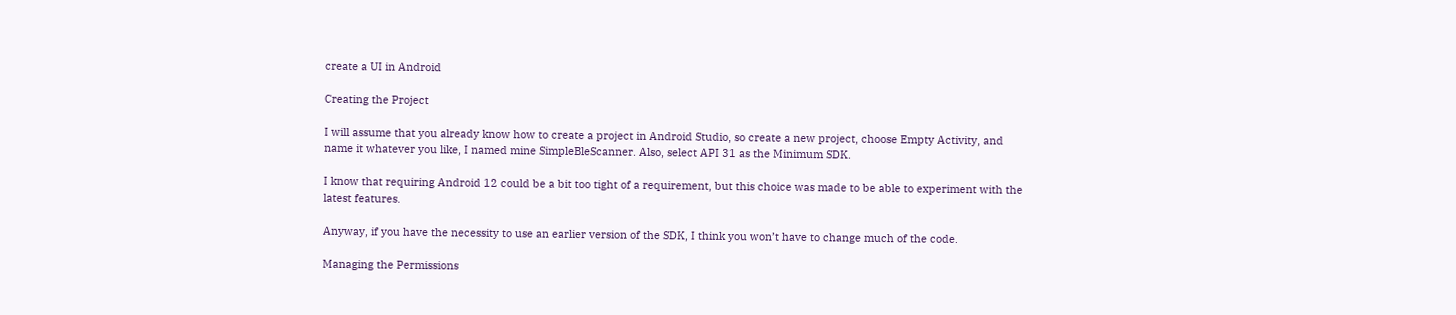create a UI in Android

Creating the Project

I will assume that you already know how to create a project in Android Studio, so create a new project, choose Empty Activity, and name it whatever you like, I named mine SimpleBleScanner. Also, select API 31 as the Minimum SDK.

I know that requiring Android 12 could be a bit too tight of a requirement, but this choice was made to be able to experiment with the latest features.

Anyway, if you have the necessity to use an earlier version of the SDK, I think you won’t have to change much of the code.

Managing the Permissions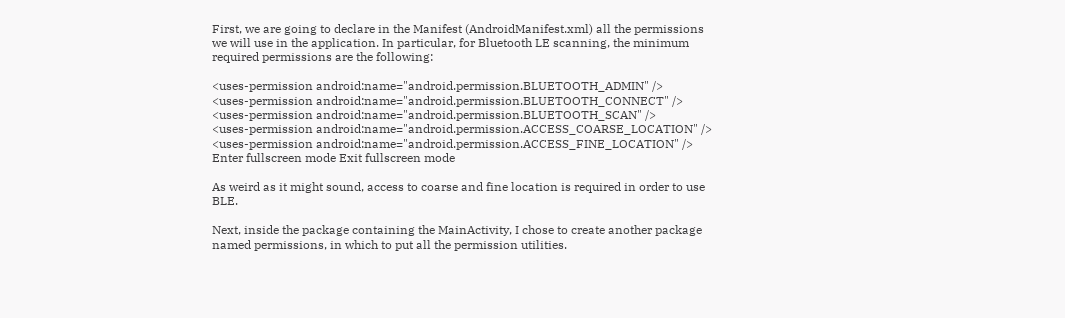First, we are going to declare in the Manifest (AndroidManifest.xml) all the permissions we will use in the application. In particular, for Bluetooth LE scanning, the minimum required permissions are the following:

<uses-permission android:name="android.permission.BLUETOOTH_ADMIN" />
<uses-permission android:name="android.permission.BLUETOOTH_CONNECT" />
<uses-permission android:name="android.permission.BLUETOOTH_SCAN" />
<uses-permission android:name="android.permission.ACCESS_COARSE_LOCATION" />
<uses-permission android:name="android.permission.ACCESS_FINE_LOCATION" />
Enter fullscreen mode Exit fullscreen mode

As weird as it might sound, access to coarse and fine location is required in order to use BLE.

Next, inside the package containing the MainActivity, I chose to create another package named permissions, in which to put all the permission utilities.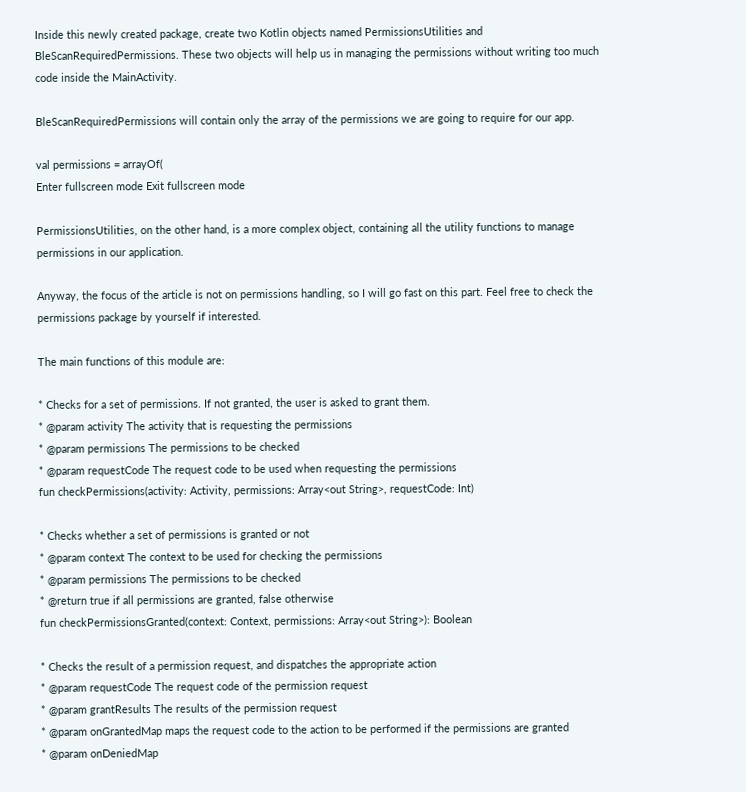Inside this newly created package, create two Kotlin objects named PermissionsUtilities and BleScanRequiredPermissions. These two objects will help us in managing the permissions without writing too much code inside the MainActivity.

BleScanRequiredPermissions will contain only the array of the permissions we are going to require for our app.

val permissions = arrayOf(
Enter fullscreen mode Exit fullscreen mode

PermissionsUtilities, on the other hand, is a more complex object, containing all the utility functions to manage permissions in our application.

Anyway, the focus of the article is not on permissions handling, so I will go fast on this part. Feel free to check the permissions package by yourself if interested.

The main functions of this module are:

* Checks for a set of permissions. If not granted, the user is asked to grant them.
* @param activity The activity that is requesting the permissions
* @param permissions The permissions to be checked
* @param requestCode The request code to be used when requesting the permissions
fun checkPermissions(activity: Activity, permissions: Array<out String>, requestCode: Int)

* Checks whether a set of permissions is granted or not
* @param context The context to be used for checking the permissions
* @param permissions The permissions to be checked
* @return true if all permissions are granted, false otherwise
fun checkPermissionsGranted(context: Context, permissions: Array<out String>): Boolean

* Checks the result of a permission request, and dispatches the appropriate action
* @param requestCode The request code of the permission request
* @param grantResults The results of the permission request
* @param onGrantedMap maps the request code to the action to be performed if the permissions are granted
* @param onDeniedMap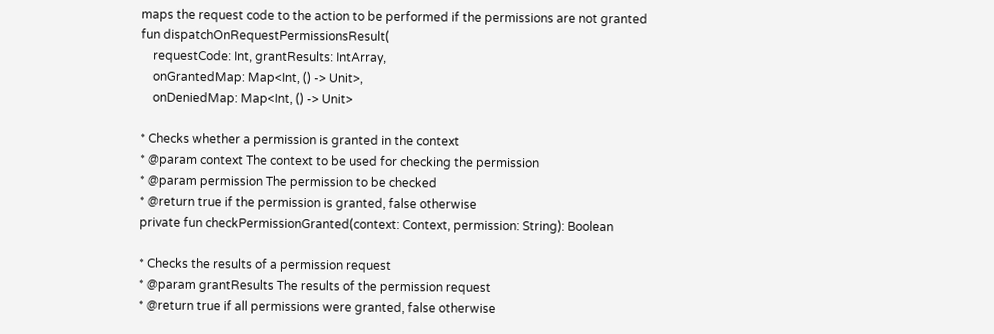maps the request code to the action to be performed if the permissions are not granted
fun dispatchOnRequestPermissionsResult(
    requestCode: Int, grantResults: IntArray,
    onGrantedMap: Map<Int, () -> Unit>,
    onDeniedMap: Map<Int, () -> Unit>

* Checks whether a permission is granted in the context
* @param context The context to be used for checking the permission
* @param permission The permission to be checked
* @return true if the permission is granted, false otherwise
private fun checkPermissionGranted(context: Context, permission: String): Boolean

* Checks the results of a permission request
* @param grantResults The results of the permission request
* @return true if all permissions were granted, false otherwise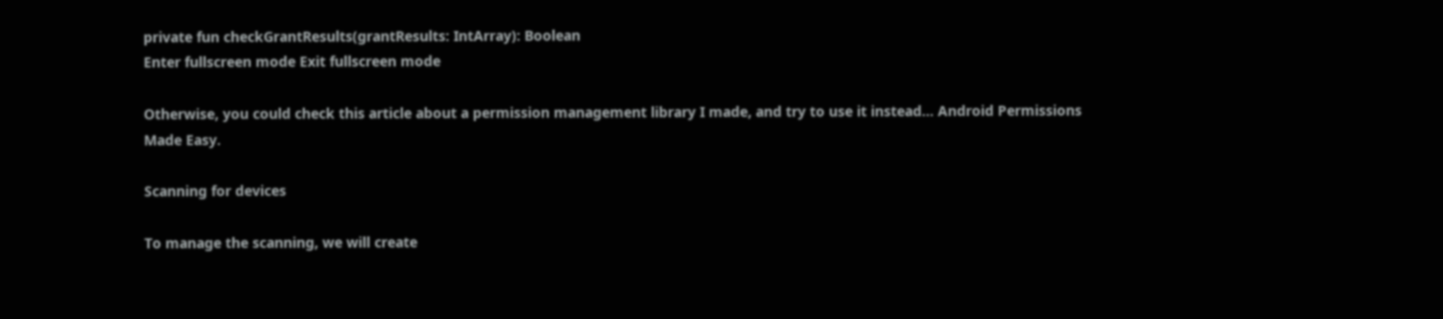private fun checkGrantResults(grantResults: IntArray): Boolean
Enter fullscreen mode Exit fullscreen mode

Otherwise, you could check this article about a permission management library I made, and try to use it instead… Android Permissions Made Easy.

Scanning for devices

To manage the scanning, we will create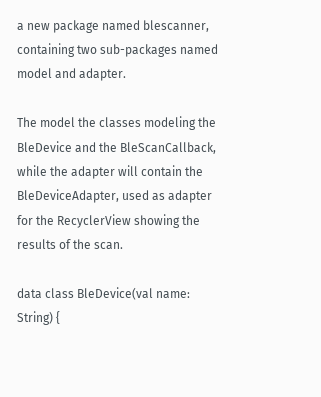a new package named blescanner, containing two sub-packages named model and adapter.

The model the classes modeling the BleDevice and the BleScanCallback, while the adapter will contain the BleDeviceAdapter, used as adapter for the RecyclerView showing the results of the scan.

data class BleDevice(val name: String) {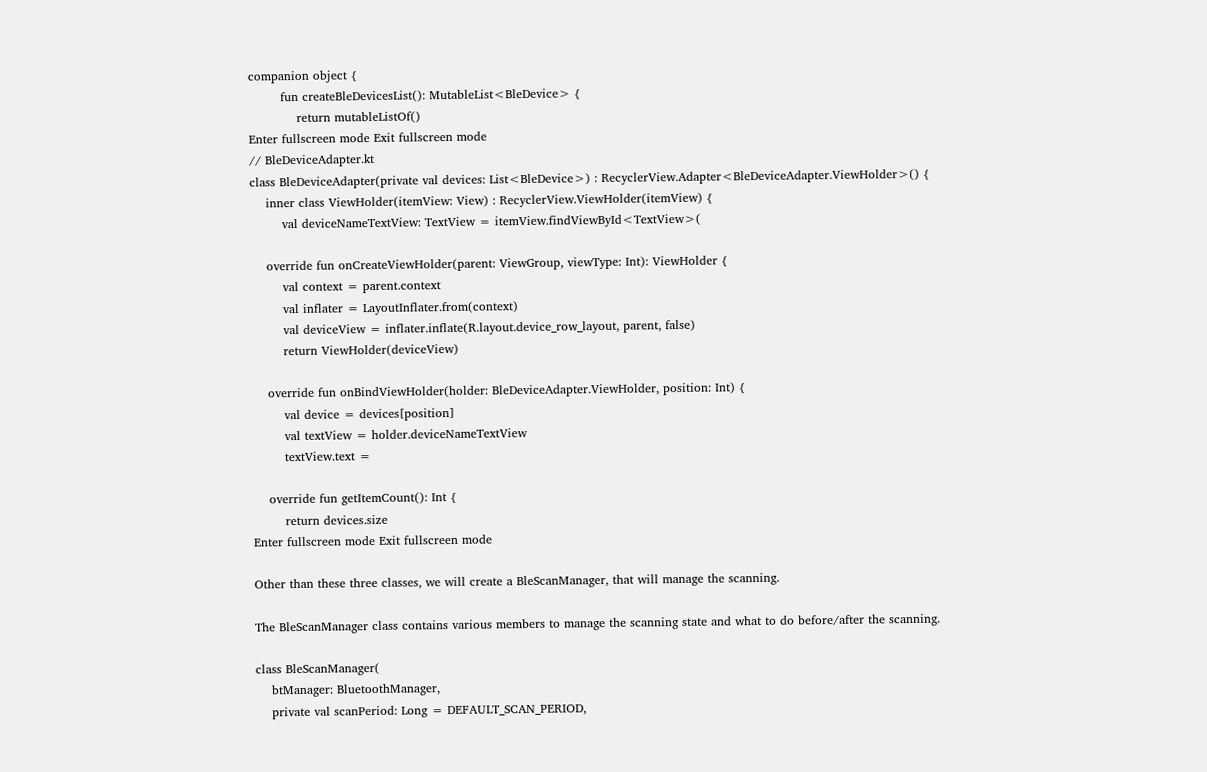companion object {
        fun createBleDevicesList(): MutableList<BleDevice> {
            return mutableListOf()
Enter fullscreen mode Exit fullscreen mode
// BleDeviceAdapter.kt
class BleDeviceAdapter(private val devices: List<BleDevice>) : RecyclerView.Adapter<BleDeviceAdapter.ViewHolder>() {
    inner class ViewHolder(itemView: View) : RecyclerView.ViewHolder(itemView) {
        val deviceNameTextView: TextView = itemView.findViewById<TextView>(

    override fun onCreateViewHolder(parent: ViewGroup, viewType: Int): ViewHolder {
        val context = parent.context
        val inflater = LayoutInflater.from(context)
        val deviceView = inflater.inflate(R.layout.device_row_layout, parent, false)
        return ViewHolder(deviceView)

    override fun onBindViewHolder(holder: BleDeviceAdapter.ViewHolder, position: Int) {
        val device = devices[position]
        val textView = holder.deviceNameTextView
        textView.text =

    override fun getItemCount(): Int {
        return devices.size
Enter fullscreen mode Exit fullscreen mode

Other than these three classes, we will create a BleScanManager, that will manage the scanning.

The BleScanManager class contains various members to manage the scanning state and what to do before/after the scanning.

class BleScanManager(
    btManager: BluetoothManager,
    private val scanPeriod: Long = DEFAULT_SCAN_PERIOD,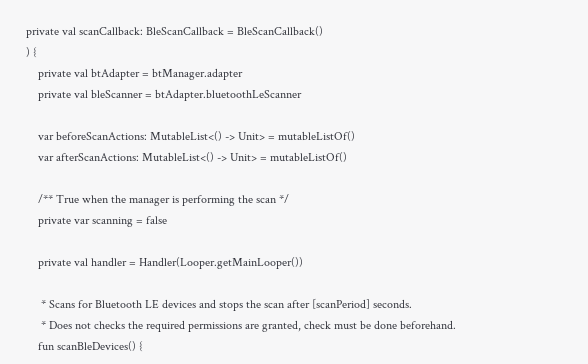private val scanCallback: BleScanCallback = BleScanCallback()
) {
    private val btAdapter = btManager.adapter
    private val bleScanner = btAdapter.bluetoothLeScanner

    var beforeScanActions: MutableList<() -> Unit> = mutableListOf()
    var afterScanActions: MutableList<() -> Unit> = mutableListOf()

    /** True when the manager is performing the scan */
    private var scanning = false

    private val handler = Handler(Looper.getMainLooper())

     * Scans for Bluetooth LE devices and stops the scan after [scanPeriod] seconds.
     * Does not checks the required permissions are granted, check must be done beforehand.
    fun scanBleDevices() {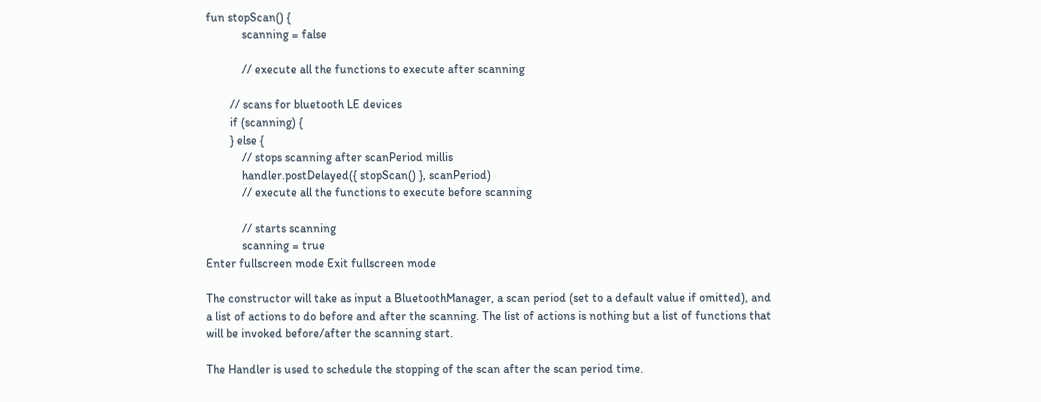fun stopScan() {
            scanning = false

            // execute all the functions to execute after scanning

        // scans for bluetooth LE devices
        if (scanning) {
        } else {
            // stops scanning after scanPeriod millis
            handler.postDelayed({ stopScan() }, scanPeriod)
            // execute all the functions to execute before scanning

            // starts scanning
            scanning = true
Enter fullscreen mode Exit fullscreen mode

The constructor will take as input a BluetoothManager, a scan period (set to a default value if omitted), and a list of actions to do before and after the scanning. The list of actions is nothing but a list of functions that will be invoked before/after the scanning start.

The Handler is used to schedule the stopping of the scan after the scan period time.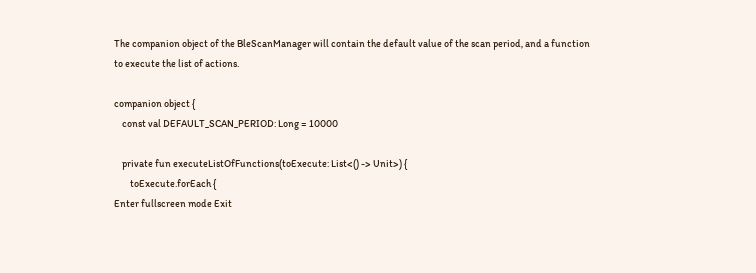The companion object of the BleScanManager will contain the default value of the scan period, and a function to execute the list of actions.

companion object {
    const val DEFAULT_SCAN_PERIOD: Long = 10000

    private fun executeListOfFunctions(toExecute: List<() -> Unit>) {
        toExecute.forEach {
Enter fullscreen mode Exit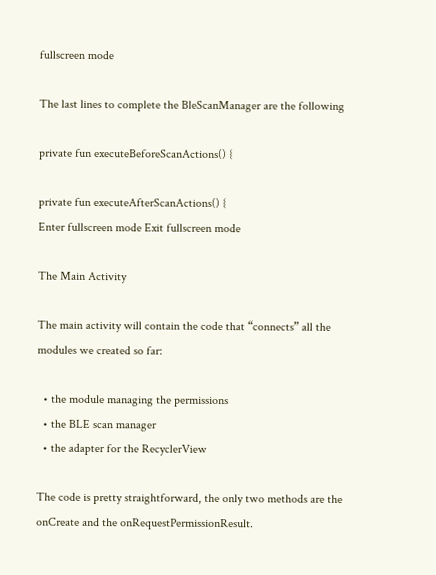fullscreen mode

The last lines to complete the BleScanManager are the following

private fun executeBeforeScanActions() {

private fun executeAfterScanActions() {
Enter fullscreen mode Exit fullscreen mode

The Main Activity

The main activity will contain the code that “connects” all the modules we created so far:

  • the module managing the permissions
  • the BLE scan manager
  • the adapter for the RecyclerView

The code is pretty straightforward, the only two methods are the onCreate and the onRequestPermissionResult.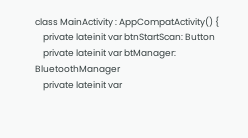class MainActivity : AppCompatActivity() {
    private lateinit var btnStartScan: Button
    private lateinit var btManager: BluetoothManager
    private lateinit var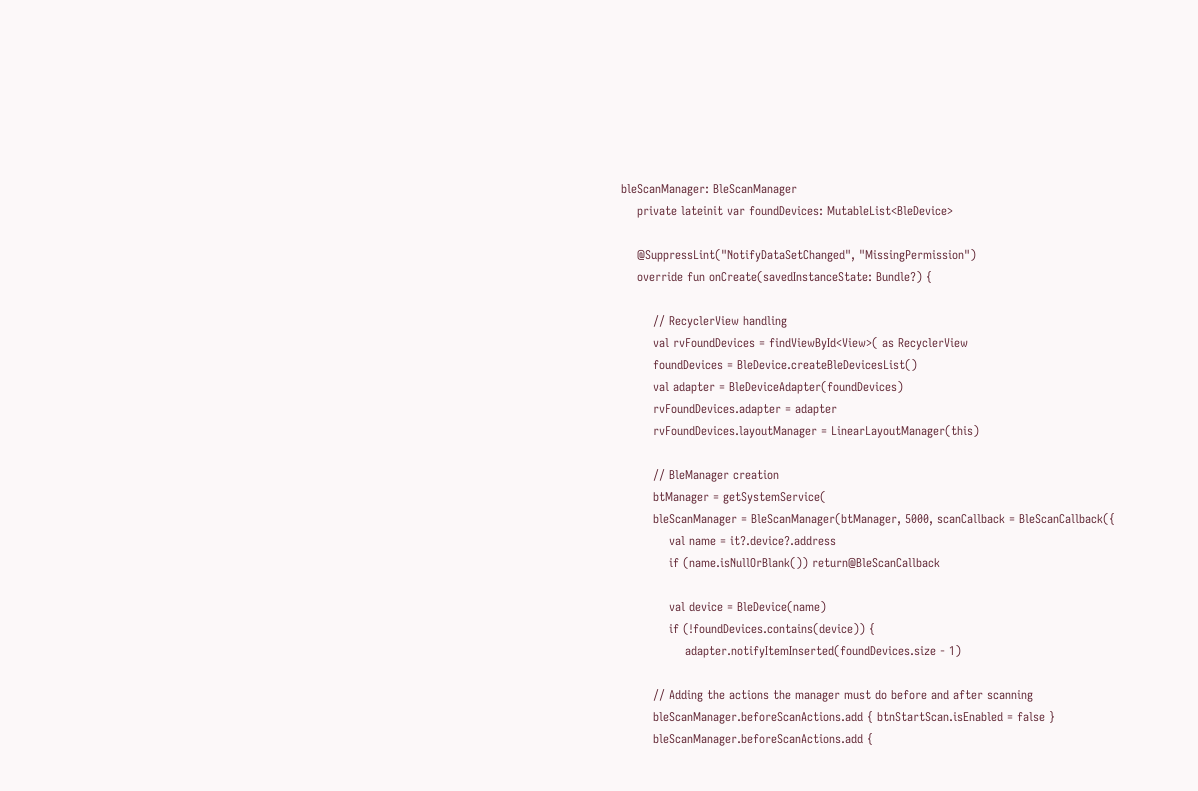bleScanManager: BleScanManager
    private lateinit var foundDevices: MutableList<BleDevice>

    @SuppressLint("NotifyDataSetChanged", "MissingPermission")
    override fun onCreate(savedInstanceState: Bundle?) {

        // RecyclerView handling
        val rvFoundDevices = findViewById<View>( as RecyclerView
        foundDevices = BleDevice.createBleDevicesList()
        val adapter = BleDeviceAdapter(foundDevices)
        rvFoundDevices.adapter = adapter
        rvFoundDevices.layoutManager = LinearLayoutManager(this)

        // BleManager creation
        btManager = getSystemService(
        bleScanManager = BleScanManager(btManager, 5000, scanCallback = BleScanCallback({
            val name = it?.device?.address
            if (name.isNullOrBlank()) return@BleScanCallback

            val device = BleDevice(name)
            if (!foundDevices.contains(device)) {
                adapter.notifyItemInserted(foundDevices.size - 1)

        // Adding the actions the manager must do before and after scanning
        bleScanManager.beforeScanActions.add { btnStartScan.isEnabled = false }
        bleScanManager.beforeScanActions.add {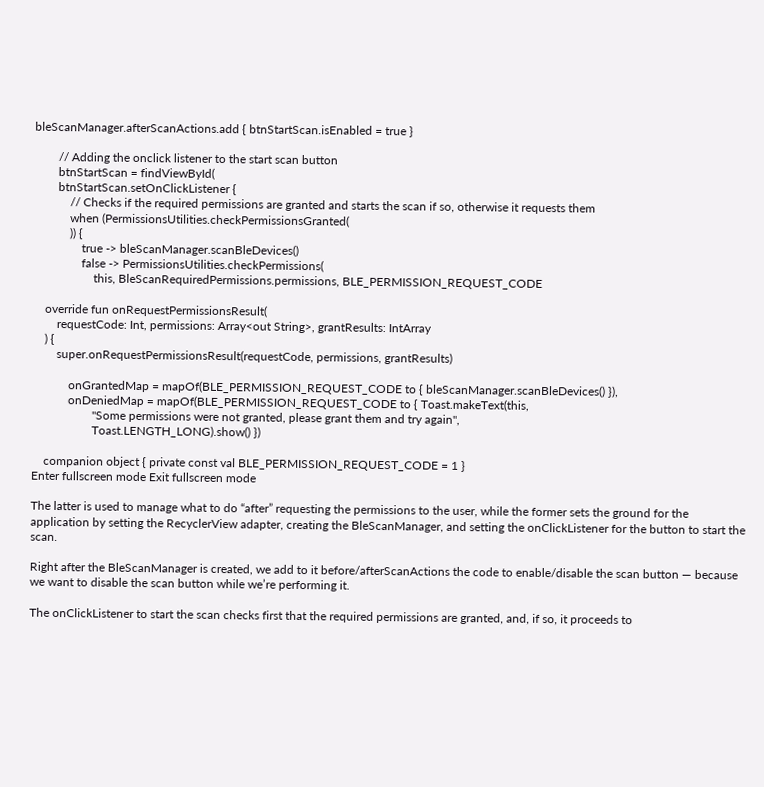bleScanManager.afterScanActions.add { btnStartScan.isEnabled = true }

        // Adding the onclick listener to the start scan button
        btnStartScan = findViewById(
        btnStartScan.setOnClickListener {
            // Checks if the required permissions are granted and starts the scan if so, otherwise it requests them
            when (PermissionsUtilities.checkPermissionsGranted(
            )) {
                true -> bleScanManager.scanBleDevices()
                false -> PermissionsUtilities.checkPermissions(
                    this, BleScanRequiredPermissions.permissions, BLE_PERMISSION_REQUEST_CODE

    override fun onRequestPermissionsResult(
        requestCode: Int, permissions: Array<out String>, grantResults: IntArray
    ) {
        super.onRequestPermissionsResult(requestCode, permissions, grantResults)

            onGrantedMap = mapOf(BLE_PERMISSION_REQUEST_CODE to { bleScanManager.scanBleDevices() }),
            onDeniedMap = mapOf(BLE_PERMISSION_REQUEST_CODE to { Toast.makeText(this,
                    "Some permissions were not granted, please grant them and try again",
                    Toast.LENGTH_LONG).show() })

    companion object { private const val BLE_PERMISSION_REQUEST_CODE = 1 }
Enter fullscreen mode Exit fullscreen mode

The latter is used to manage what to do “after” requesting the permissions to the user, while the former sets the ground for the application by setting the RecyclerView adapter, creating the BleScanManager, and setting the onClickListener for the button to start the scan.

Right after the BleScanManager is created, we add to it before/afterScanActions the code to enable/disable the scan button — because we want to disable the scan button while we’re performing it.

The onClickListener to start the scan checks first that the required permissions are granted, and, if so, it proceeds to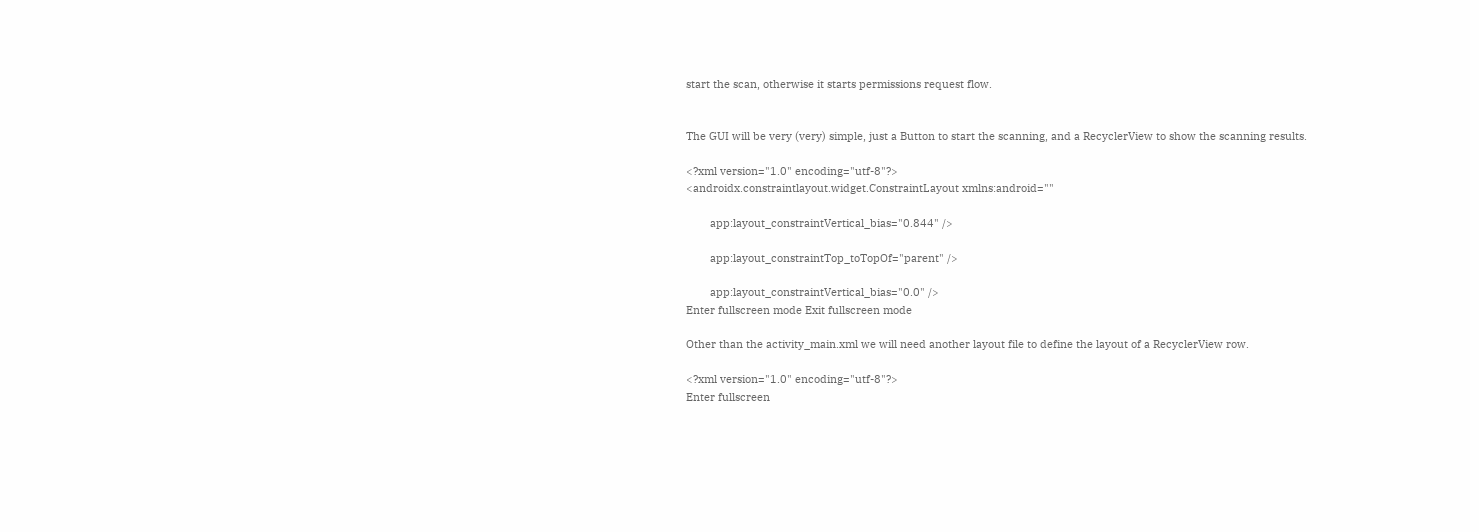start the scan, otherwise it starts permissions request flow.


The GUI will be very (very) simple, just a Button to start the scanning, and a RecyclerView to show the scanning results.

<?xml version="1.0" encoding="utf-8"?>
<androidx.constraintlayout.widget.ConstraintLayout xmlns:android=""

        app:layout_constraintVertical_bias="0.844" />

        app:layout_constraintTop_toTopOf="parent" />

        app:layout_constraintVertical_bias="0.0" />
Enter fullscreen mode Exit fullscreen mode

Other than the activity_main.xml we will need another layout file to define the layout of a RecyclerView row.

<?xml version="1.0" encoding="utf-8"?>
Enter fullscreen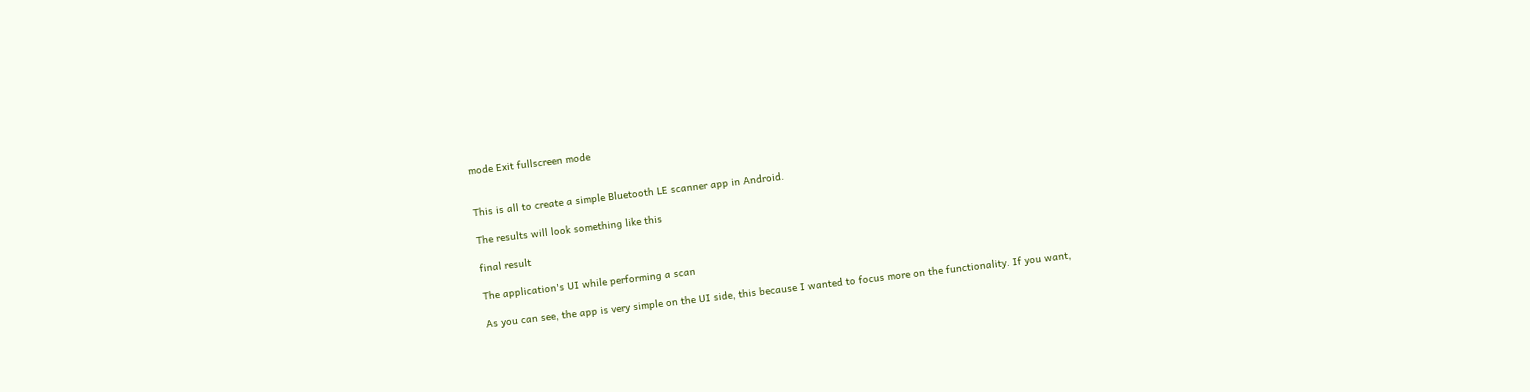mode Exit fullscreen mode


This is all to create a simple Bluetooth LE scanner app in Android.

The results will look something like this

final result

The application's UI while performing a scan

As you can see, the app is very simple on the UI side, this because I wanted to focus more on the functionality. If you want,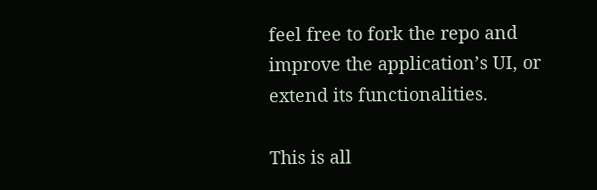feel free to fork the repo and improve the application’s UI, or extend its functionalities.

This is all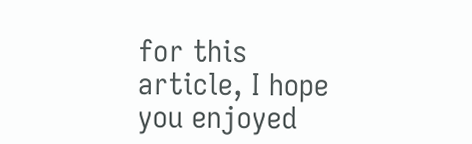for this article, I hope you enjoyed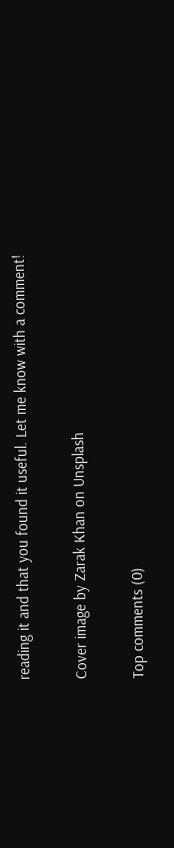reading it and that you found it useful. Let me know with a comment!

Cover image by Zarak Khan on Unsplash

Top comments (0)